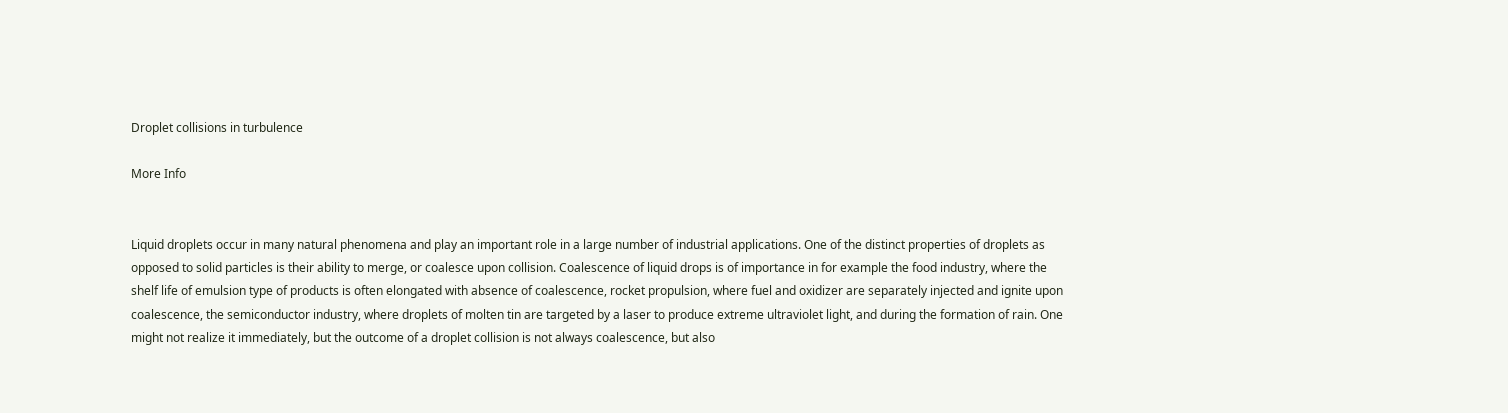Droplet collisions in turbulence

More Info


Liquid droplets occur in many natural phenomena and play an important role in a large number of industrial applications. One of the distinct properties of droplets as opposed to solid particles is their ability to merge, or coalesce upon collision. Coalescence of liquid drops is of importance in for example the food industry, where the shelf life of emulsion type of products is often elongated with absence of coalescence, rocket propulsion, where fuel and oxidizer are separately injected and ignite upon coalescence, the semiconductor industry, where droplets of molten tin are targeted by a laser to produce extreme ultraviolet light, and during the formation of rain. One might not realize it immediately, but the outcome of a droplet collision is not always coalescence, but also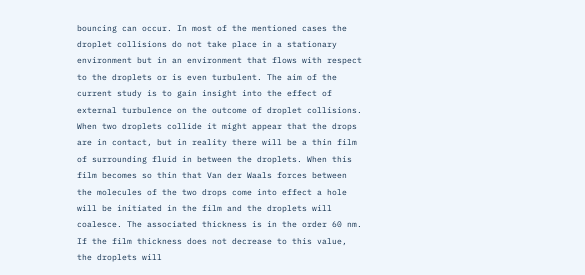bouncing can occur. In most of the mentioned cases the droplet collisions do not take place in a stationary environment but in an environment that flows with respect to the droplets or is even turbulent. The aim of the current study is to gain insight into the effect of external turbulence on the outcome of droplet collisions. When two droplets collide it might appear that the drops are in contact, but in reality there will be a thin film of surrounding fluid in between the droplets. When this film becomes so thin that Van der Waals forces between the molecules of the two drops come into effect a hole will be initiated in the film and the droplets will coalesce. The associated thickness is in the order 60 nm. If the film thickness does not decrease to this value, the droplets will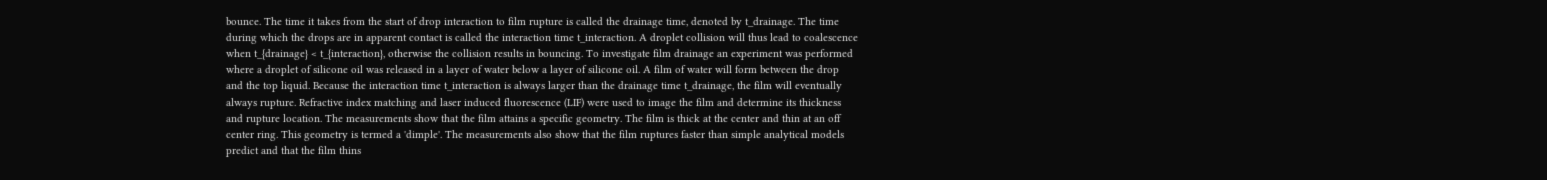bounce. The time it takes from the start of drop interaction to film rupture is called the drainage time, denoted by t_drainage. The time during which the drops are in apparent contact is called the interaction time t_interaction. A droplet collision will thus lead to coalescence when t_{drainage} < t_{interaction}, otherwise the collision results in bouncing. To investigate film drainage an experiment was performed where a droplet of silicone oil was released in a layer of water below a layer of silicone oil. A film of water will form between the drop and the top liquid. Because the interaction time t_interaction is always larger than the drainage time t_drainage, the film will eventually always rupture. Refractive index matching and laser induced fluorescence (LIF) were used to image the film and determine its thickness and rupture location. The measurements show that the film attains a specific geometry. The film is thick at the center and thin at an off center ring. This geometry is termed a 'dimple'. The measurements also show that the film ruptures faster than simple analytical models predict and that the film thins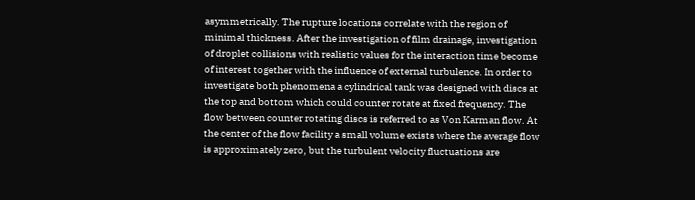asymmetrically. The rupture locations correlate with the region of minimal thickness. After the investigation of film drainage, investigation of droplet collisions with realistic values for the interaction time become of interest together with the influence of external turbulence. In order to investigate both phenomena a cylindrical tank was designed with discs at the top and bottom which could counter rotate at fixed frequency. The flow between counter rotating discs is referred to as Von Karman flow. At the center of the flow facility a small volume exists where the average flow is approximately zero, but the turbulent velocity fluctuations are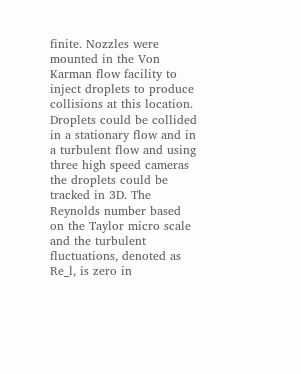finite. Nozzles were mounted in the Von Karman flow facility to inject droplets to produce collisions at this location. Droplets could be collided in a stationary flow and in a turbulent flow and using three high speed cameras the droplets could be tracked in 3D. The Reynolds number based on the Taylor micro scale and the turbulent fluctuations, denoted as Re_l, is zero in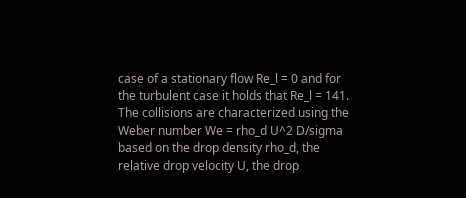case of a stationary flow Re_l = 0 and for the turbulent case it holds that Re_l = 141. The collisions are characterized using the Weber number We = rho_d U^2 D/sigma based on the drop density rho_d, the relative drop velocity U, the drop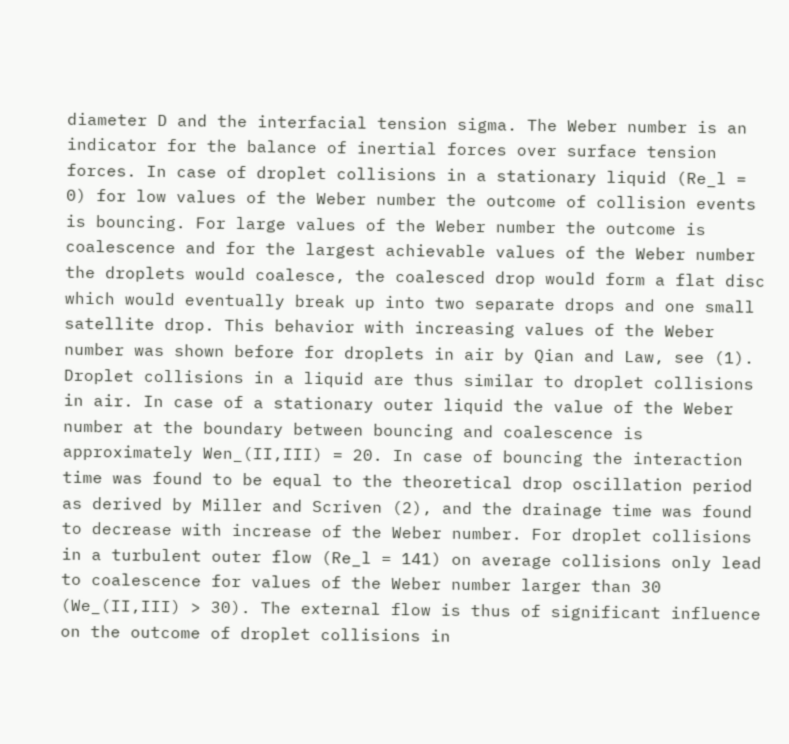diameter D and the interfacial tension sigma. The Weber number is an indicator for the balance of inertial forces over surface tension forces. In case of droplet collisions in a stationary liquid (Re_l = 0) for low values of the Weber number the outcome of collision events is bouncing. For large values of the Weber number the outcome is coalescence and for the largest achievable values of the Weber number the droplets would coalesce, the coalesced drop would form a flat disc which would eventually break up into two separate drops and one small satellite drop. This behavior with increasing values of the Weber number was shown before for droplets in air by Qian and Law, see (1). Droplet collisions in a liquid are thus similar to droplet collisions in air. In case of a stationary outer liquid the value of the Weber number at the boundary between bouncing and coalescence is approximately Wen_(II,III) = 20. In case of bouncing the interaction time was found to be equal to the theoretical drop oscillation period as derived by Miller and Scriven (2), and the drainage time was found to decrease with increase of the Weber number. For droplet collisions in a turbulent outer flow (Re_l = 141) on average collisions only lead to coalescence for values of the Weber number larger than 30 (We_(II,III) > 30). The external flow is thus of significant influence on the outcome of droplet collisions in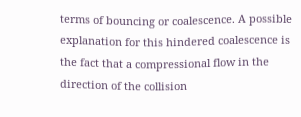terms of bouncing or coalescence. A possible explanation for this hindered coalescence is the fact that a compressional flow in the direction of the collision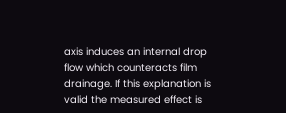axis induces an internal drop flow which counteracts film drainage. If this explanation is valid the measured effect is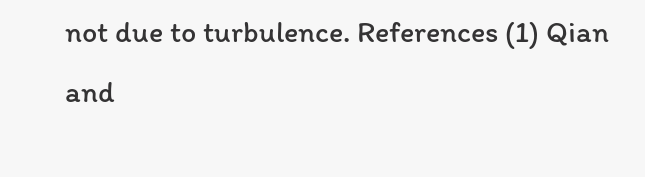not due to turbulence. References (1) Qian and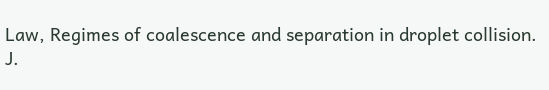Law, Regimes of coalescence and separation in droplet collision. J.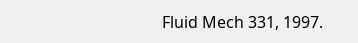Fluid Mech 331, 1997.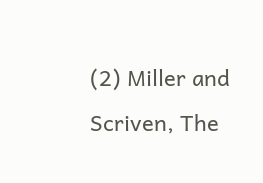(2) Miller and Scriven, The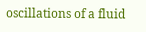oscillations of a fluid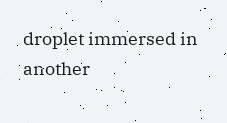droplet immersed in another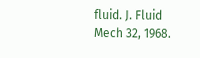fluid. J. Fluid Mech 32, 1968.